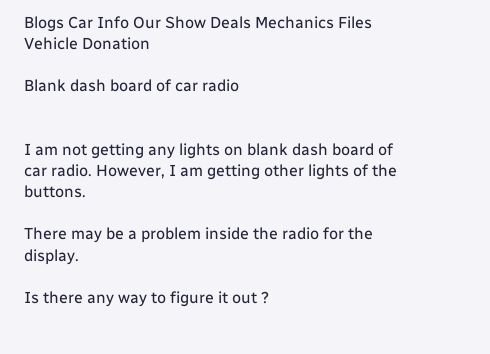Blogs Car Info Our Show Deals Mechanics Files Vehicle Donation

Blank dash board of car radio


I am not getting any lights on blank dash board of car radio. However, I am getting other lights of the buttons.

There may be a problem inside the radio for the display.

Is there any way to figure it out ?